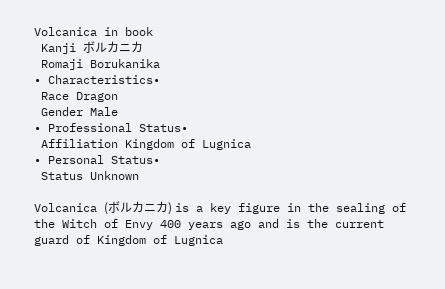Volcanica in book
 Kanji ボルカニカ
 Romaji Borukanika
• Characteristics•
 Race Dragon
 Gender Male
• Professional Status•
 Affiliation Kingdom of Lugnica
• Personal Status•
 Status Unknown

Volcanica (ボルカニカ) is a key figure in the sealing of the Witch of Envy 400 years ago and is the current guard of Kingdom of Lugnica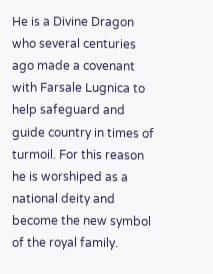He is a Divine Dragon who several centuries ago made a covenant with Farsale Lugnica to help safeguard and guide country in times of turmoil. For this reason he is worshiped as a national deity and become the new symbol of the royal family.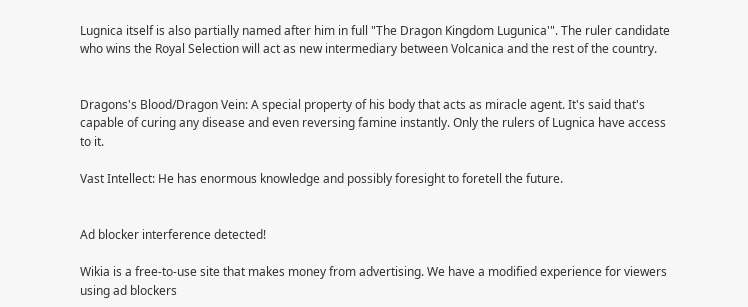Lugnica itself is also partially named after him in full "The Dragon Kingdom Lugunica'". The ruler candidate who wins the Royal Selection will act as new intermediary between Volcanica and the rest of the country.


Dragons's Blood/Dragon Vein: A special property of his body that acts as miracle agent. It's said that's capable of curing any disease and even reversing famine instantly. Only the rulers of Lugnica have access to it.

Vast Intellect: He has enormous knowledge and possibly foresight to foretell the future.


Ad blocker interference detected!

Wikia is a free-to-use site that makes money from advertising. We have a modified experience for viewers using ad blockers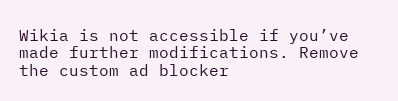Wikia is not accessible if you’ve made further modifications. Remove the custom ad blocker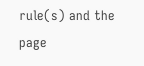rule(s) and the page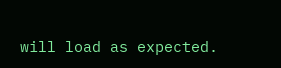will load as expected.